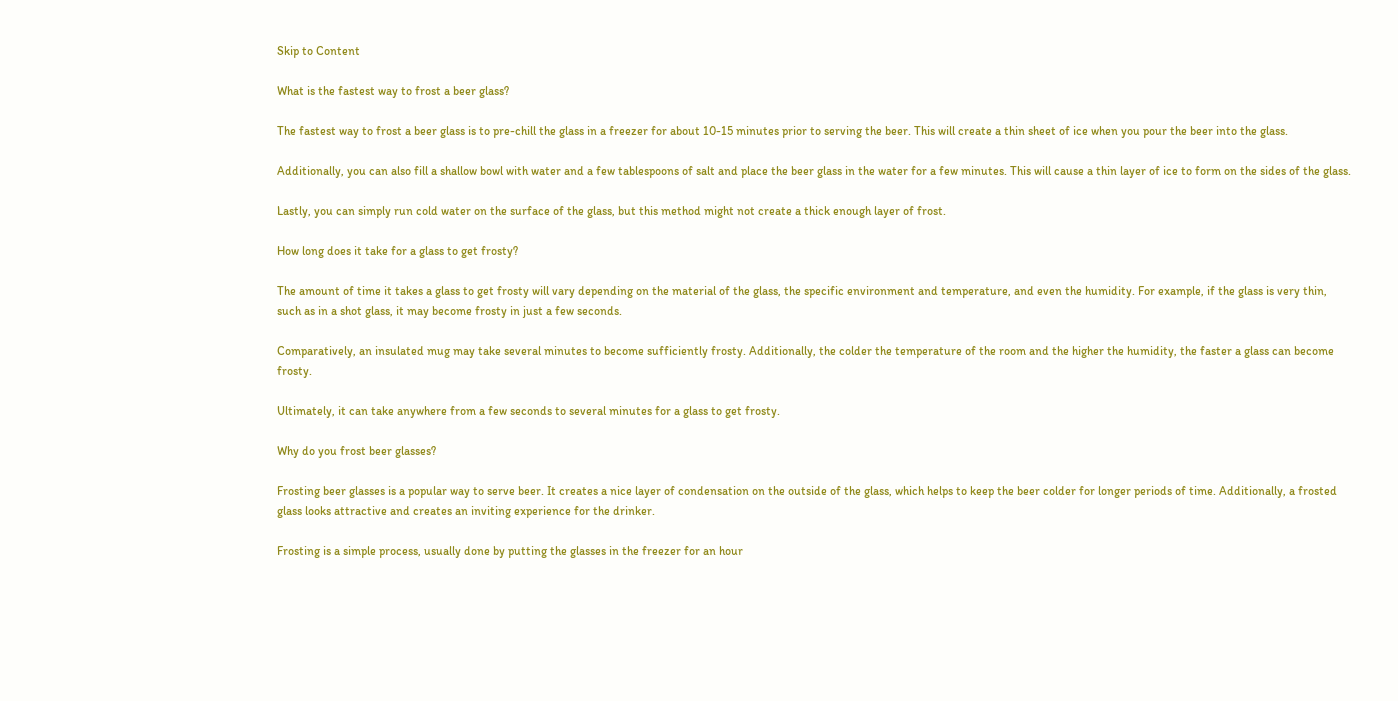Skip to Content

What is the fastest way to frost a beer glass?

The fastest way to frost a beer glass is to pre-chill the glass in a freezer for about 10-15 minutes prior to serving the beer. This will create a thin sheet of ice when you pour the beer into the glass.

Additionally, you can also fill a shallow bowl with water and a few tablespoons of salt and place the beer glass in the water for a few minutes. This will cause a thin layer of ice to form on the sides of the glass.

Lastly, you can simply run cold water on the surface of the glass, but this method might not create a thick enough layer of frost.

How long does it take for a glass to get frosty?

The amount of time it takes a glass to get frosty will vary depending on the material of the glass, the specific environment and temperature, and even the humidity. For example, if the glass is very thin, such as in a shot glass, it may become frosty in just a few seconds.

Comparatively, an insulated mug may take several minutes to become sufficiently frosty. Additionally, the colder the temperature of the room and the higher the humidity, the faster a glass can become frosty.

Ultimately, it can take anywhere from a few seconds to several minutes for a glass to get frosty.

Why do you frost beer glasses?

Frosting beer glasses is a popular way to serve beer. It creates a nice layer of condensation on the outside of the glass, which helps to keep the beer colder for longer periods of time. Additionally, a frosted glass looks attractive and creates an inviting experience for the drinker.

Frosting is a simple process, usually done by putting the glasses in the freezer for an hour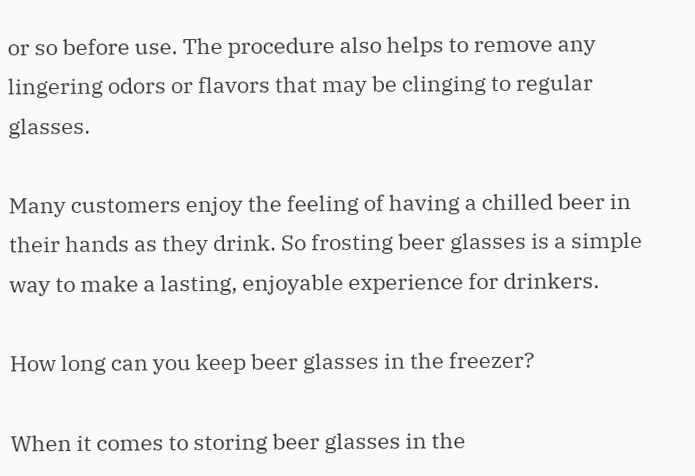or so before use. The procedure also helps to remove any lingering odors or flavors that may be clinging to regular glasses.

Many customers enjoy the feeling of having a chilled beer in their hands as they drink. So frosting beer glasses is a simple way to make a lasting, enjoyable experience for drinkers.

How long can you keep beer glasses in the freezer?

When it comes to storing beer glasses in the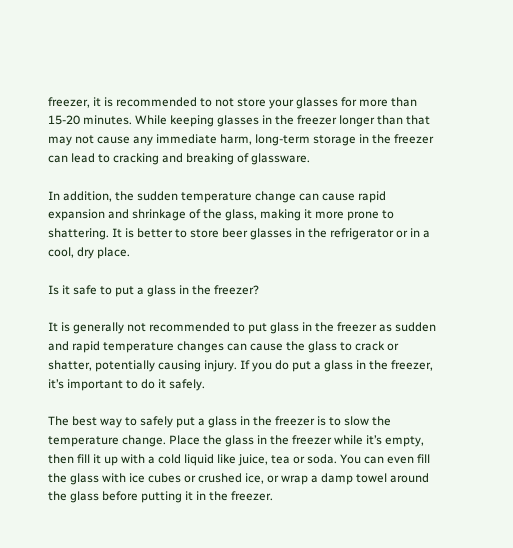freezer, it is recommended to not store your glasses for more than 15-20 minutes. While keeping glasses in the freezer longer than that may not cause any immediate harm, long-term storage in the freezer can lead to cracking and breaking of glassware.

In addition, the sudden temperature change can cause rapid expansion and shrinkage of the glass, making it more prone to shattering. It is better to store beer glasses in the refrigerator or in a cool, dry place.

Is it safe to put a glass in the freezer?

It is generally not recommended to put glass in the freezer as sudden and rapid temperature changes can cause the glass to crack or shatter, potentially causing injury. If you do put a glass in the freezer, it’s important to do it safely.

The best way to safely put a glass in the freezer is to slow the temperature change. Place the glass in the freezer while it’s empty, then fill it up with a cold liquid like juice, tea or soda. You can even fill the glass with ice cubes or crushed ice, or wrap a damp towel around the glass before putting it in the freezer.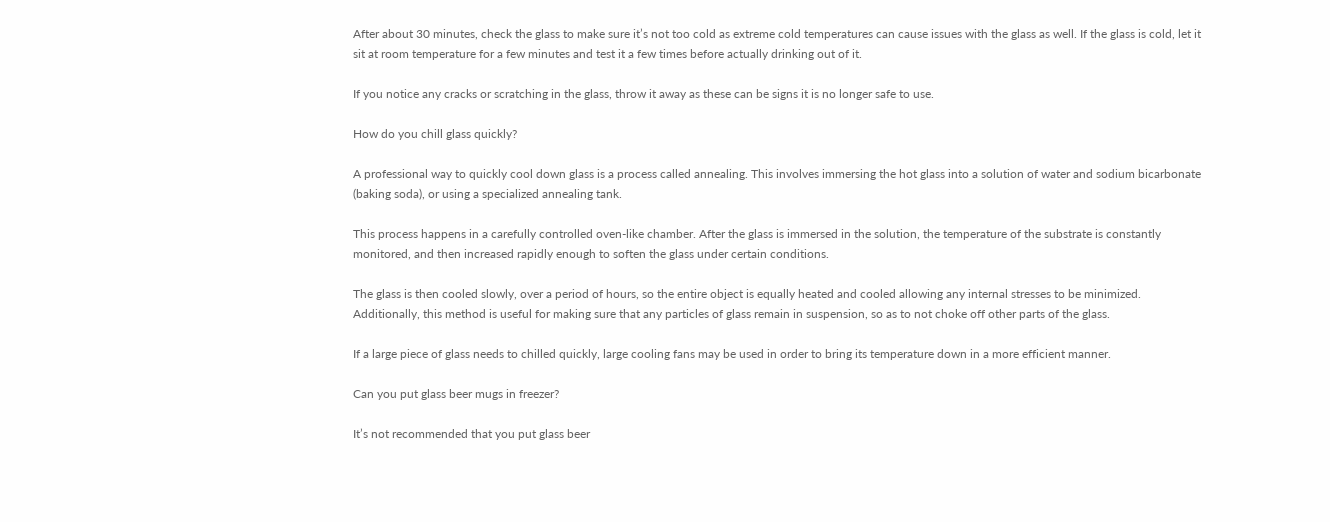After about 30 minutes, check the glass to make sure it’s not too cold as extreme cold temperatures can cause issues with the glass as well. If the glass is cold, let it sit at room temperature for a few minutes and test it a few times before actually drinking out of it.

If you notice any cracks or scratching in the glass, throw it away as these can be signs it is no longer safe to use.

How do you chill glass quickly?

A professional way to quickly cool down glass is a process called annealing. This involves immersing the hot glass into a solution of water and sodium bicarbonate (baking soda), or using a specialized annealing tank.

This process happens in a carefully controlled oven-like chamber. After the glass is immersed in the solution, the temperature of the substrate is constantly monitored, and then increased rapidly enough to soften the glass under certain conditions.

The glass is then cooled slowly, over a period of hours, so the entire object is equally heated and cooled allowing any internal stresses to be minimized. Additionally, this method is useful for making sure that any particles of glass remain in suspension, so as to not choke off other parts of the glass.

If a large piece of glass needs to chilled quickly, large cooling fans may be used in order to bring its temperature down in a more efficient manner.

Can you put glass beer mugs in freezer?

It’s not recommended that you put glass beer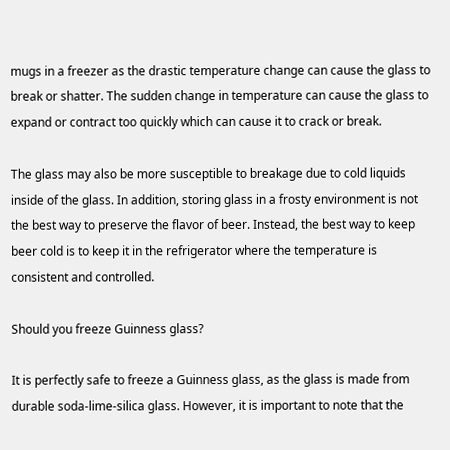mugs in a freezer as the drastic temperature change can cause the glass to break or shatter. The sudden change in temperature can cause the glass to expand or contract too quickly which can cause it to crack or break.

The glass may also be more susceptible to breakage due to cold liquids inside of the glass. In addition, storing glass in a frosty environment is not the best way to preserve the flavor of beer. Instead, the best way to keep beer cold is to keep it in the refrigerator where the temperature is consistent and controlled.

Should you freeze Guinness glass?

It is perfectly safe to freeze a Guinness glass, as the glass is made from durable soda-lime-silica glass. However, it is important to note that the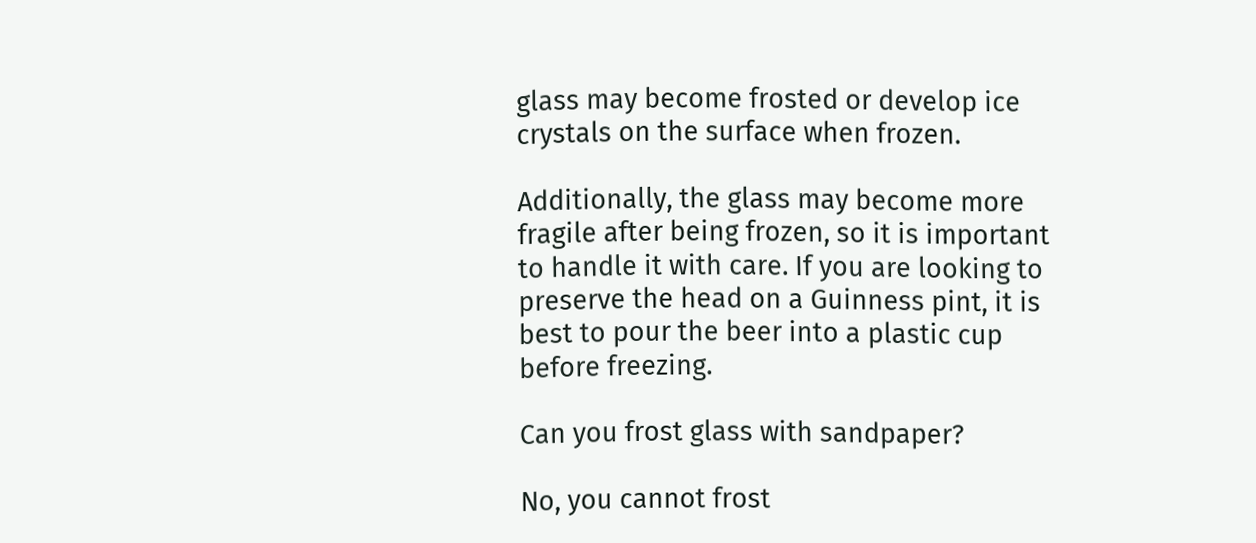glass may become frosted or develop ice crystals on the surface when frozen.

Additionally, the glass may become more fragile after being frozen, so it is important to handle it with care. If you are looking to preserve the head on a Guinness pint, it is best to pour the beer into a plastic cup before freezing.

Can you frost glass with sandpaper?

No, you cannot frost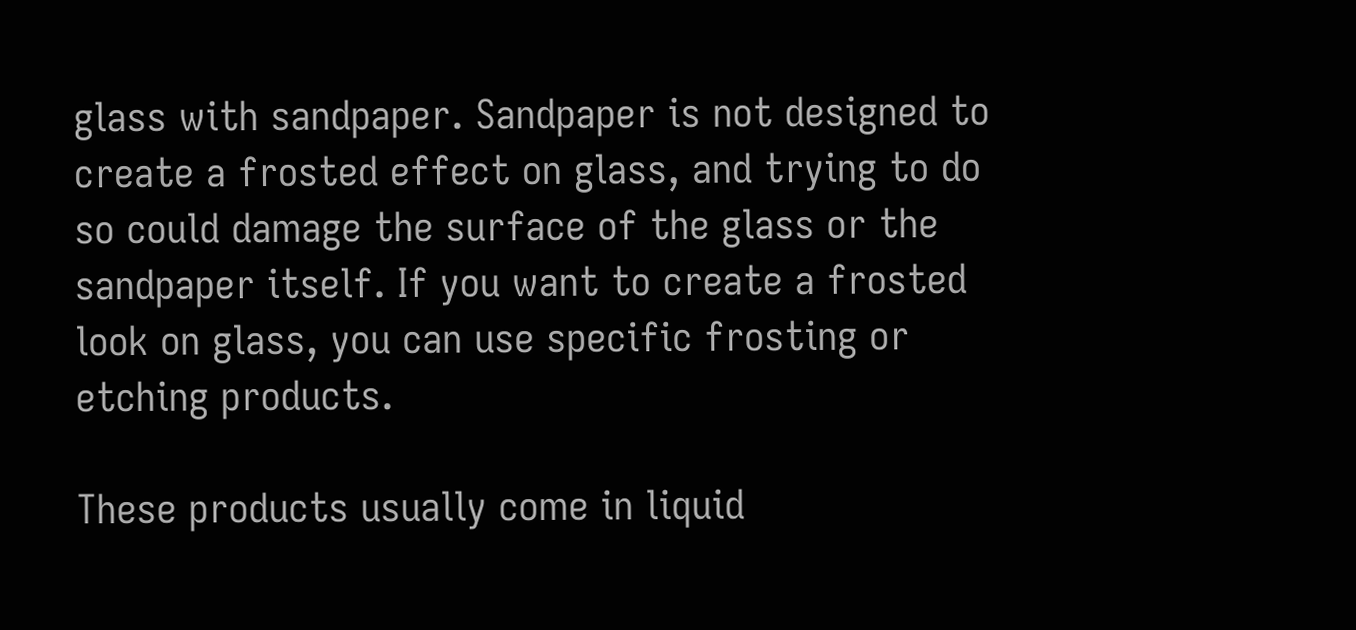glass with sandpaper. Sandpaper is not designed to create a frosted effect on glass, and trying to do so could damage the surface of the glass or the sandpaper itself. If you want to create a frosted look on glass, you can use specific frosting or etching products.

These products usually come in liquid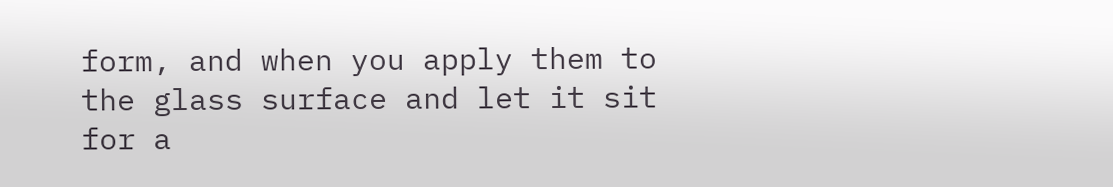form, and when you apply them to the glass surface and let it sit for a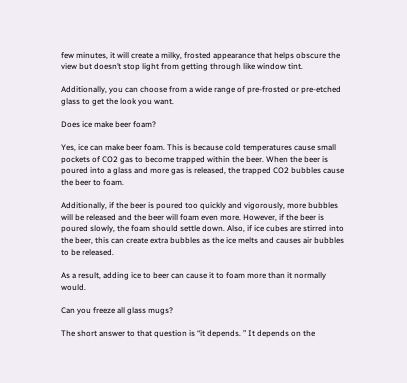few minutes, it will create a milky, frosted appearance that helps obscure the view but doesn’t stop light from getting through like window tint.

Additionally, you can choose from a wide range of pre-frosted or pre-etched glass to get the look you want.

Does ice make beer foam?

Yes, ice can make beer foam. This is because cold temperatures cause small pockets of CO2 gas to become trapped within the beer. When the beer is poured into a glass and more gas is released, the trapped CO2 bubbles cause the beer to foam.

Additionally, if the beer is poured too quickly and vigorously, more bubbles will be released and the beer will foam even more. However, if the beer is poured slowly, the foam should settle down. Also, if ice cubes are stirred into the beer, this can create extra bubbles as the ice melts and causes air bubbles to be released.

As a result, adding ice to beer can cause it to foam more than it normally would.

Can you freeze all glass mugs?

The short answer to that question is “it depends. ” It depends on the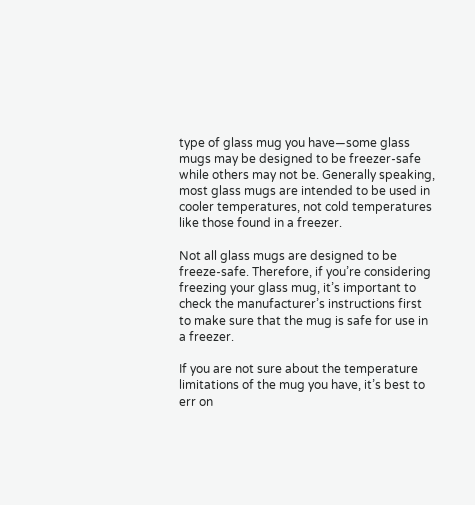type of glass mug you have—some glass mugs may be designed to be freezer-safe while others may not be. Generally speaking, most glass mugs are intended to be used in cooler temperatures, not cold temperatures like those found in a freezer.

Not all glass mugs are designed to be freeze-safe. Therefore, if you’re considering freezing your glass mug, it’s important to check the manufacturer’s instructions first to make sure that the mug is safe for use in a freezer.

If you are not sure about the temperature limitations of the mug you have, it’s best to err on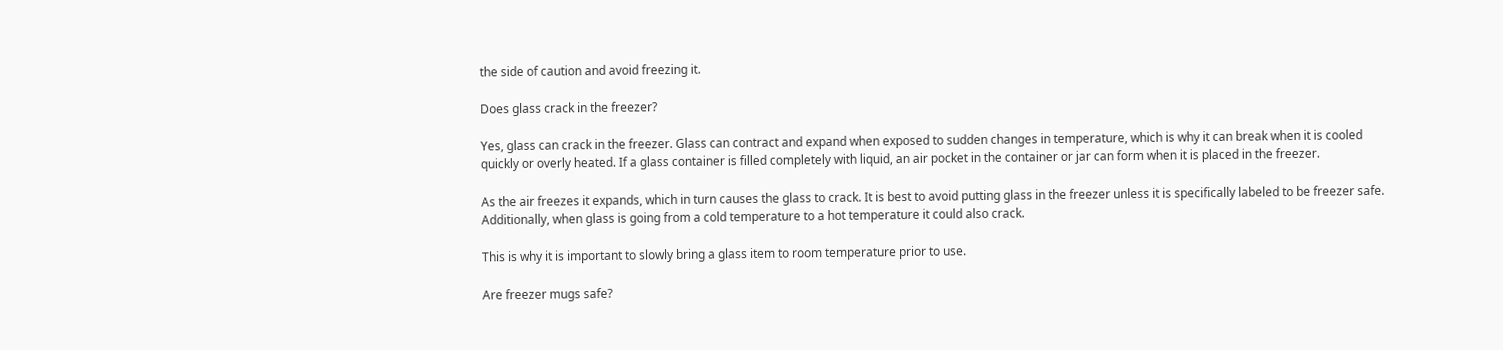the side of caution and avoid freezing it.

Does glass crack in the freezer?

Yes, glass can crack in the freezer. Glass can contract and expand when exposed to sudden changes in temperature, which is why it can break when it is cooled quickly or overly heated. If a glass container is filled completely with liquid, an air pocket in the container or jar can form when it is placed in the freezer.

As the air freezes it expands, which in turn causes the glass to crack. It is best to avoid putting glass in the freezer unless it is specifically labeled to be freezer safe. Additionally, when glass is going from a cold temperature to a hot temperature it could also crack.

This is why it is important to slowly bring a glass item to room temperature prior to use.

Are freezer mugs safe?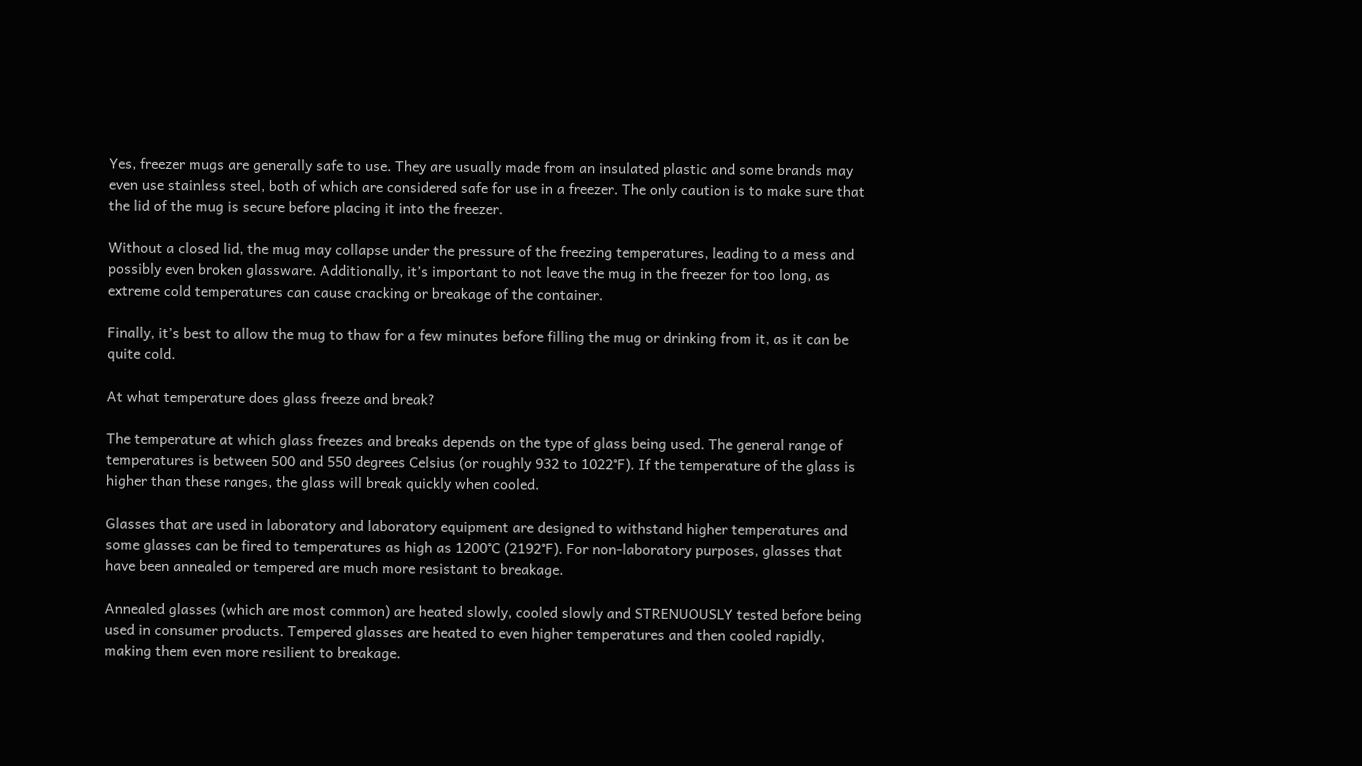Yes, freezer mugs are generally safe to use. They are usually made from an insulated plastic and some brands may even use stainless steel, both of which are considered safe for use in a freezer. The only caution is to make sure that the lid of the mug is secure before placing it into the freezer.

Without a closed lid, the mug may collapse under the pressure of the freezing temperatures, leading to a mess and possibly even broken glassware. Additionally, it’s important to not leave the mug in the freezer for too long, as extreme cold temperatures can cause cracking or breakage of the container.

Finally, it’s best to allow the mug to thaw for a few minutes before filling the mug or drinking from it, as it can be quite cold.

At what temperature does glass freeze and break?

The temperature at which glass freezes and breaks depends on the type of glass being used. The general range of temperatures is between 500 and 550 degrees Celsius (or roughly 932 to 1022°F). If the temperature of the glass is higher than these ranges, the glass will break quickly when cooled.

Glasses that are used in laboratory and laboratory equipment are designed to withstand higher temperatures and some glasses can be fired to temperatures as high as 1200°C (2192°F). For non-laboratory purposes, glasses that have been annealed or tempered are much more resistant to breakage.

Annealed glasses (which are most common) are heated slowly, cooled slowly and STRENUOUSLY tested before being used in consumer products. Tempered glasses are heated to even higher temperatures and then cooled rapidly, making them even more resilient to breakage.